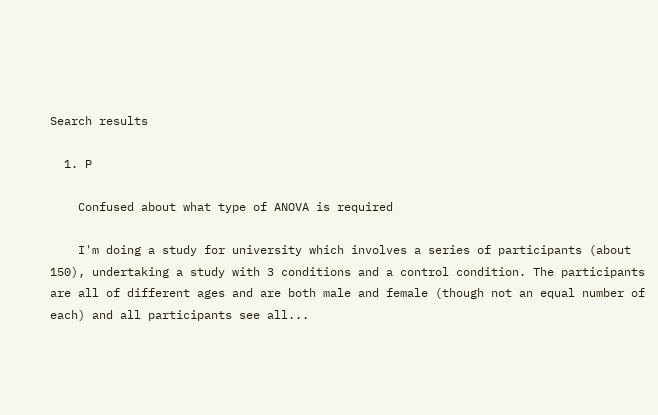Search results

  1. P

    Confused about what type of ANOVA is required

    I'm doing a study for university which involves a series of participants (about 150), undertaking a study with 3 conditions and a control condition. The participants are all of different ages and are both male and female (though not an equal number of each) and all participants see all...